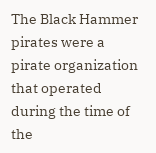The Black Hammer pirates were a pirate organization that operated during the time of the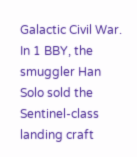Galactic Civil War. In 1 BBY, the smuggler Han Solo sold the Sentinel-class landing craft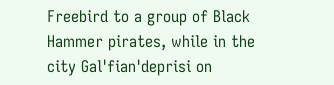Freebird to a group of Black Hammer pirates, while in the city Gal'fian'deprisi on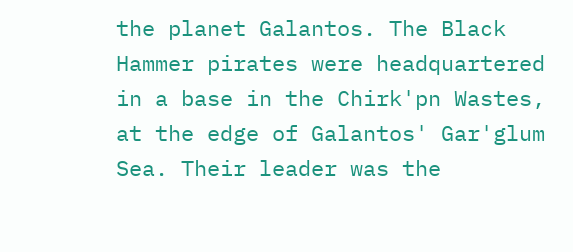the planet Galantos. The Black Hammer pirates were headquartered in a base in the Chirk'pn Wastes, at the edge of Galantos' Gar'glum Sea. Their leader was the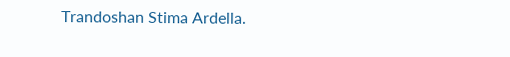Trandoshan Stima Ardella.